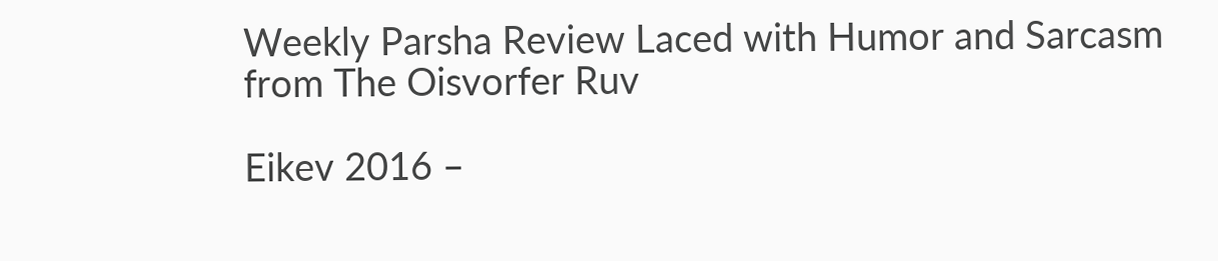Weekly Parsha Review Laced with Humor and Sarcasm from The Oisvorfer Ruv

Eikev 2016 –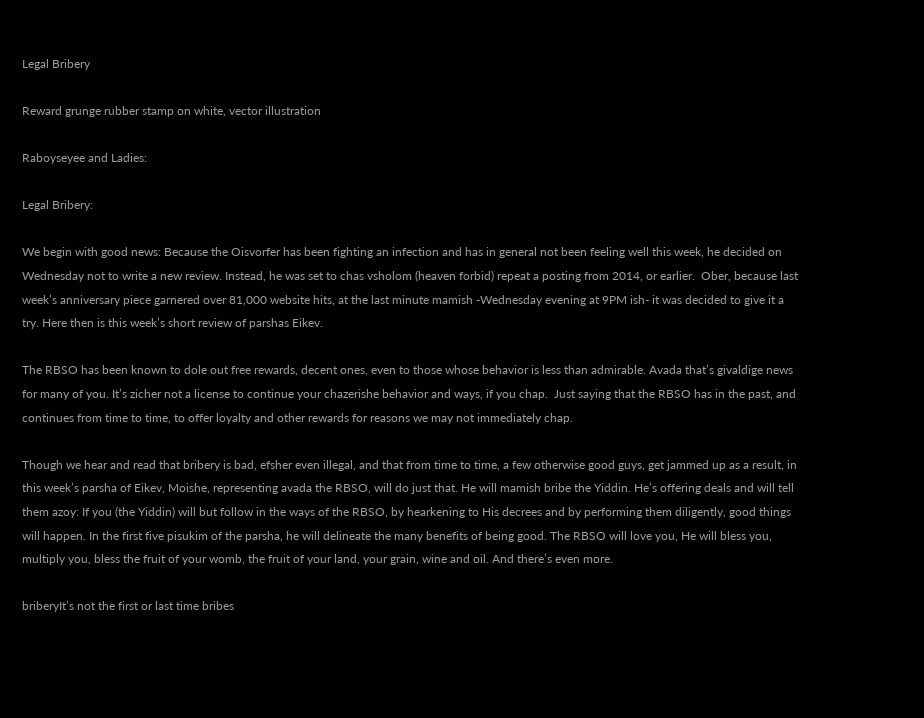Legal Bribery

Reward grunge rubber stamp on white, vector illustration

Raboyseyee and Ladies:

Legal Bribery:

We begin with good news: Because the Oisvorfer has been fighting an infection and has in general not been feeling well this week, he decided on Wednesday not to write a new review. Instead, he was set to chas vsholom (heaven forbid) repeat a posting from 2014, or earlier.  Ober, because last week’s anniversary piece garnered over 81,000 website hits, at the last minute mamish -Wednesday evening at 9PM ish- it was decided to give it a try. Here then is this week’s short review of parshas Eikev.

The RBSO has been known to dole out free rewards, decent ones, even to those whose behavior is less than admirable. Avada that’s givaldige news for many of you. It’s zicher not a license to continue your chazerishe behavior and ways, if you chap.  Just saying that the RBSO has in the past, and continues from time to time, to offer loyalty and other rewards for reasons we may not immediately chap.

Though we hear and read that bribery is bad, efsher even illegal, and that from time to time, a few otherwise good guys, get jammed up as a result, in this week’s parsha of Eikev, Moishe, representing avada the RBSO, will do just that. He will mamish bribe the Yiddin. He’s offering deals and will tell them azoy: If you (the Yiddin) will but follow in the ways of the RBSO, by hearkening to His decrees and by performing them diligently, good things will happen. In the first five pisukim of the parsha, he will delineate the many benefits of being good. The RBSO will love you, He will bless you, multiply you, bless the fruit of your womb, the fruit of your land, your grain, wine and oil. And there’s even more.

briberyIt’s not the first or last time bribes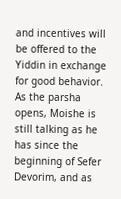and incentives will be offered to the Yiddin in exchange for good behavior. As the parsha opens, Moishe is still talking as he has since the beginning of Sefer Devorim, and as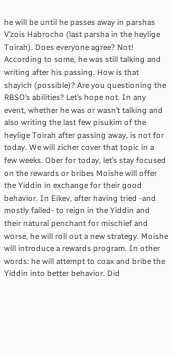he will be until he passes away in parshas V’zois Habrocho (last parsha in the heylige Toirah). Does everyone agree? Not! According to some, he was still talking and writing after his passing. How is that shayich (possible)? Are you questioning the RBSO’s abilities? Let’s hope not. In any event, whether he was or wasn’t talking and also writing the last few pisukim of the heylige Toirah after passing away, is not for today. We will zicher cover that topic in a few weeks. Ober for today, let’s stay focused on the rewards or bribes Moishe will offer the Yiddin in exchange for their good behavior. In Eikev, after having tried -and mostly failed- to reign in the Yiddin and their natural penchant for mischief and worse, he will roll out a new strategy. Moishe will introduce a rewards program. In other words: he will attempt to coax and bribe the Yiddin into better behavior. Did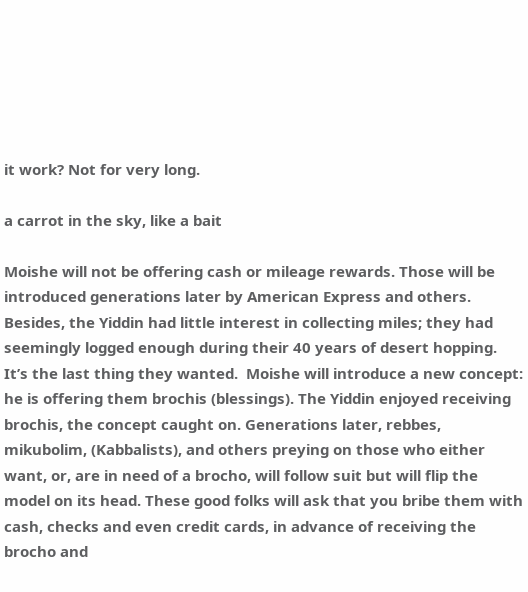it work? Not for very long.

a carrot in the sky, like a bait

Moishe will not be offering cash or mileage rewards. Those will be introduced generations later by American Express and others. Besides, the Yiddin had little interest in collecting miles; they had seemingly logged enough during their 40 years of desert hopping. It’s the last thing they wanted.  Moishe will introduce a new concept: he is offering them brochis (blessings). The Yiddin enjoyed receiving brochis, the concept caught on. Generations later, rebbes, mikubolim, (Kabbalists), and others preying on those who either want, or, are in need of a brocho, will follow suit but will flip the model on its head. These good folks will ask that you bribe them with cash, checks and even credit cards, in advance of receiving the brocho and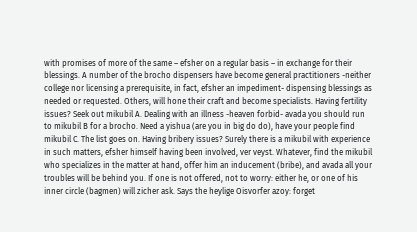with promises of more of the same – efsher on a regular basis – in exchange for their blessings. A number of the brocho dispensers have become general practitioners -neither college nor licensing a prerequisite, in fact, efsher an impediment- dispensing blessings as needed or requested. Others, will hone their craft and become specialists. Having fertility issues? Seek out mikubil A. Dealing with an illness -heaven forbid- avada you should run to mikubil B for a brocho. Need a yishua (are you in big do do), have your people find mikubil C. The list goes on. Having bribery issues? Surely there is a mikubil with experience in such matters, efsher himself having been involved, ver veyst. Whatever, find the mikubil who specializes in the matter at hand, offer him an inducement (bribe), and avada all your troubles will be behind you. If one is not offered, not to worry: either he, or one of his inner circle (bagmen) will zicher ask. Says the heylige Oisvorfer azoy: forget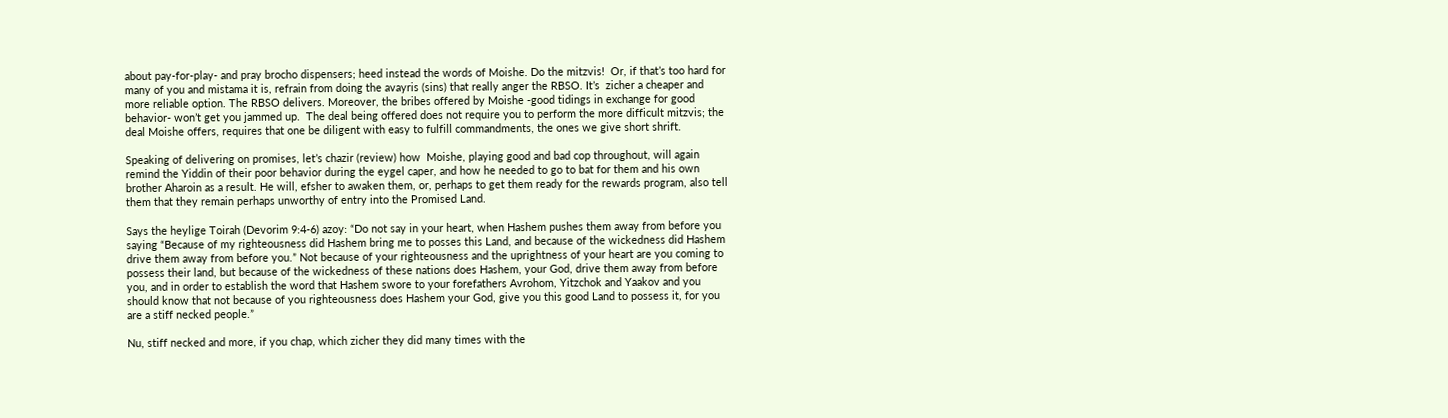about pay-for-play- and pray brocho dispensers; heed instead the words of Moishe. Do the mitzvis!  Or, if that’s too hard for many of you and mistama it is, refrain from doing the avayris (sins) that really anger the RBSO. It’s  zicher a cheaper and more reliable option. The RBSO delivers. Moreover, the bribes offered by Moishe -good tidings in exchange for good behavior- won’t get you jammed up.  The deal being offered does not require you to perform the more difficult mitzvis; the deal Moishe offers, requires that one be diligent with easy to fulfill commandments, the ones we give short shrift.

Speaking of delivering on promises, let’s chazir (review) how  Moishe, playing good and bad cop throughout, will again remind the Yiddin of their poor behavior during the eygel caper, and how he needed to go to bat for them and his own brother Aharoin as a result. He will, efsher to awaken them, or, perhaps to get them ready for the rewards program, also tell them that they remain perhaps unworthy of entry into the Promised Land.

Says the heylige Toirah (Devorim 9:4-6) azoy: “Do not say in your heart, when Hashem pushes them away from before you saying “Because of my righteousness did Hashem bring me to posses this Land, and because of the wickedness did Hashem drive them away from before you.” Not because of your righteousness and the uprightness of your heart are you coming to possess their land, but because of the wickedness of these nations does Hashem, your God, drive them away from before you, and in order to establish the word that Hashem swore to your forefathers Avrohom, Yitzchok and Yaakov and you should know that not because of you righteousness does Hashem your God, give you this good Land to possess it, for you are a stiff necked people.”

Nu, stiff necked and more, if you chap, which zicher they did many times with the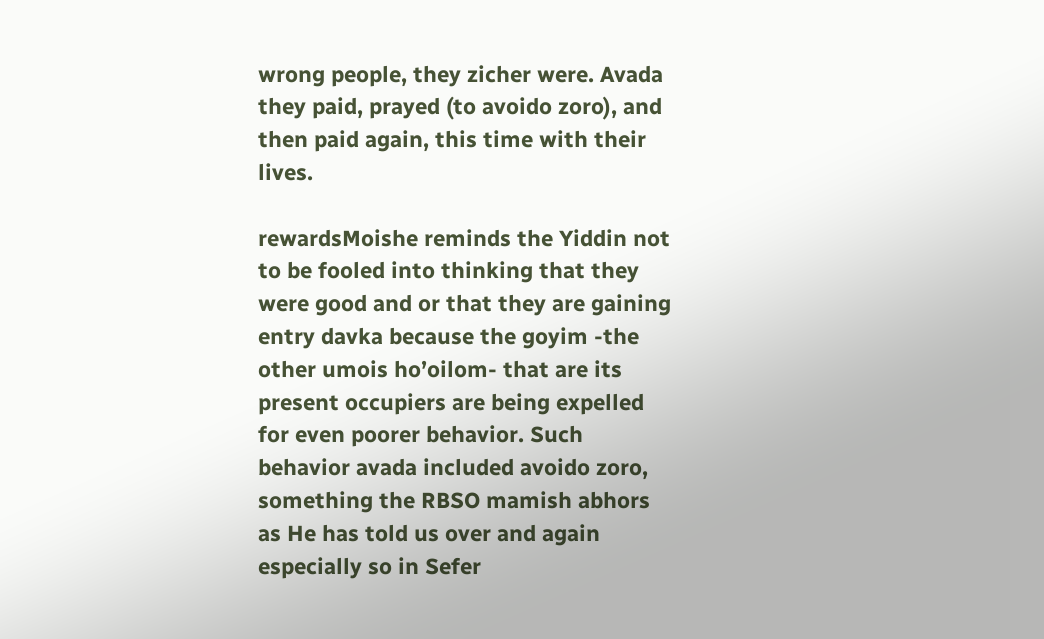wrong people, they zicher were. Avada they paid, prayed (to avoido zoro), and then paid again, this time with their lives.

rewardsMoishe reminds the Yiddin not to be fooled into thinking that they were good and or that they are gaining entry davka because the goyim -the other umois ho’oilom- that are its present occupiers are being expelled for even poorer behavior. Such behavior avada included avoido zoro, something the RBSO mamish abhors as He has told us over and again especially so in Sefer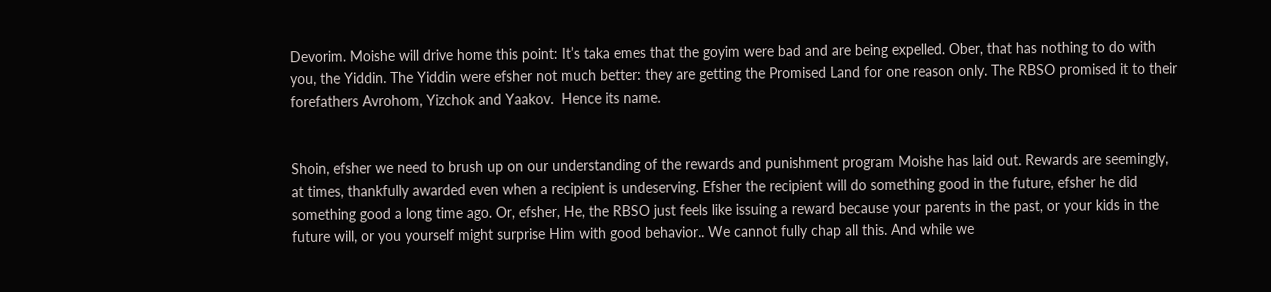Devorim. Moishe will drive home this point: It’s taka emes that the goyim were bad and are being expelled. Ober, that has nothing to do with you, the Yiddin. The Yiddin were efsher not much better: they are getting the Promised Land for one reason only. The RBSO promised it to their forefathers Avrohom, Yizchok and Yaakov.  Hence its name.


Shoin, efsher we need to brush up on our understanding of the rewards and punishment program Moishe has laid out. Rewards are seemingly, at times, thankfully awarded even when a recipient is undeserving. Efsher the recipient will do something good in the future, efsher he did something good a long time ago. Or, efsher, He, the RBSO just feels like issuing a reward because your parents in the past, or your kids in the future will, or you yourself might surprise Him with good behavior.. We cannot fully chap all this. And while we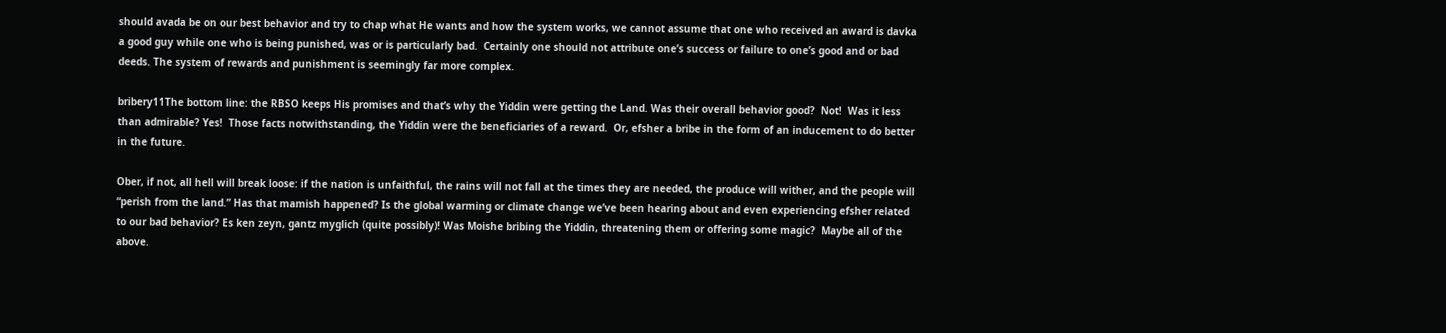should avada be on our best behavior and try to chap what He wants and how the system works, we cannot assume that one who received an award is davka a good guy while one who is being punished, was or is particularly bad.  Certainly one should not attribute one’s success or failure to one’s good and or bad deeds. The system of rewards and punishment is seemingly far more complex.

bribery11The bottom line: the RBSO keeps His promises and that’s why the Yiddin were getting the Land. Was their overall behavior good?  Not!  Was it less than admirable? Yes!  Those facts notwithstanding, the Yiddin were the beneficiaries of a reward.  Or, efsher a bribe in the form of an inducement to do better in the future.

Ober, if not, all hell will break loose: if the nation is unfaithful, the rains will not fall at the times they are needed, the produce will wither, and the people will “perish from the land.” Has that mamish happened? Is the global warming or climate change we’ve been hearing about and even experiencing efsher related to our bad behavior? Es ken zeyn, gantz myglich (quite possibly)! Was Moishe bribing the Yiddin, threatening them or offering some magic?  Maybe all of the above.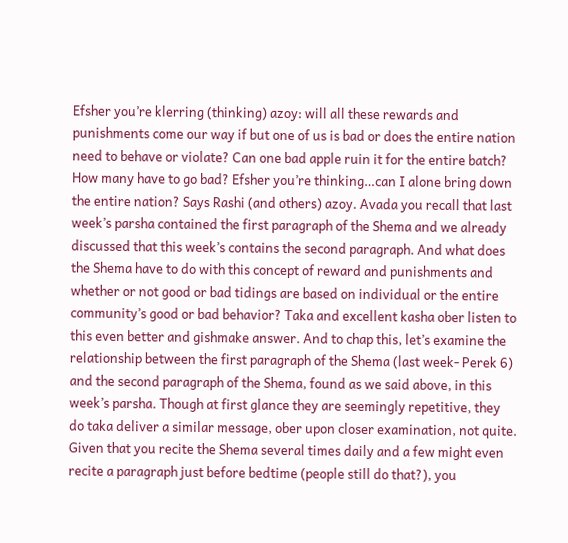Efsher you’re klerring (thinking) azoy: will all these rewards and punishments come our way if but one of us is bad or does the entire nation need to behave or violate? Can one bad apple ruin it for the entire batch? How many have to go bad? Efsher you’re thinking…can I alone bring down the entire nation? Says Rashi (and others) azoy. Avada you recall that last week’s parsha contained the first paragraph of the Shema and we already discussed that this week’s contains the second paragraph. And what does the Shema have to do with this concept of reward and punishments and whether or not good or bad tidings are based on individual or the entire community’s good or bad behavior? Taka and excellent kasha ober listen to this even better and gishmake answer. And to chap this, let’s examine the relationship between the first paragraph of the Shema (last week- Perek 6) and the second paragraph of the Shema, found as we said above, in this week’s parsha. Though at first glance they are seemingly repetitive, they do taka deliver a similar message, ober upon closer examination, not quite. Given that you recite the Shema several times daily and a few might even recite a paragraph just before bedtime (people still do that?), you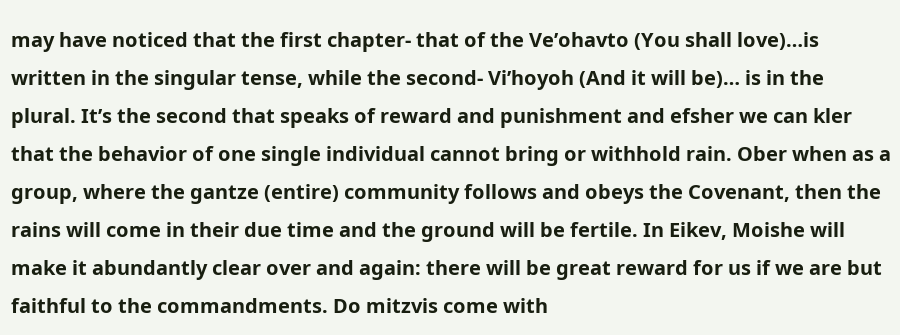may have noticed that the first chapter- that of the Ve’ohavto (You shall love)…is written in the singular tense, while the second- Vi’hoyoh (And it will be)… is in the plural. It’s the second that speaks of reward and punishment and efsher we can kler that the behavior of one single individual cannot bring or withhold rain. Ober when as a group, where the gantze (entire) community follows and obeys the Covenant, then the rains will come in their due time and the ground will be fertile. In Eikev, Moishe will make it abundantly clear over and again: there will be great reward for us if we are but faithful to the commandments. Do mitzvis come with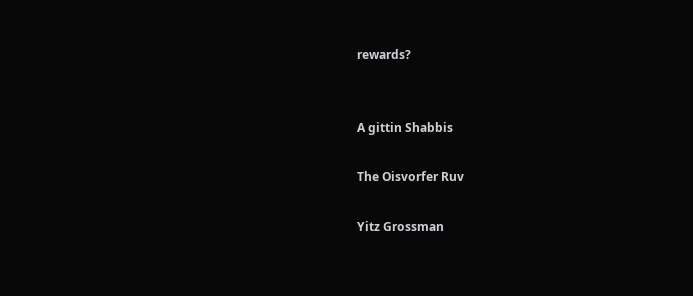rewards?


A gittin Shabbis

The Oisvorfer Ruv

Yitz Grossman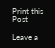Print this Post

Leave a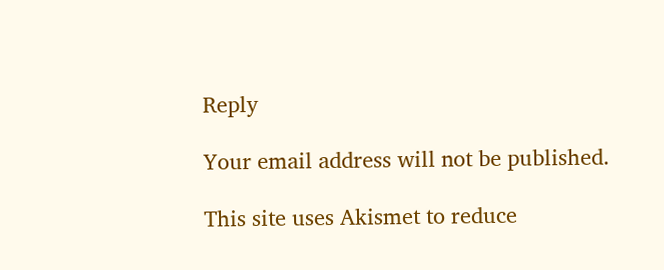Reply

Your email address will not be published.

This site uses Akismet to reduce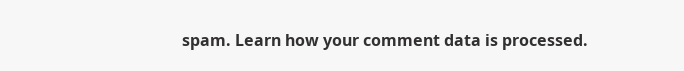spam. Learn how your comment data is processed.